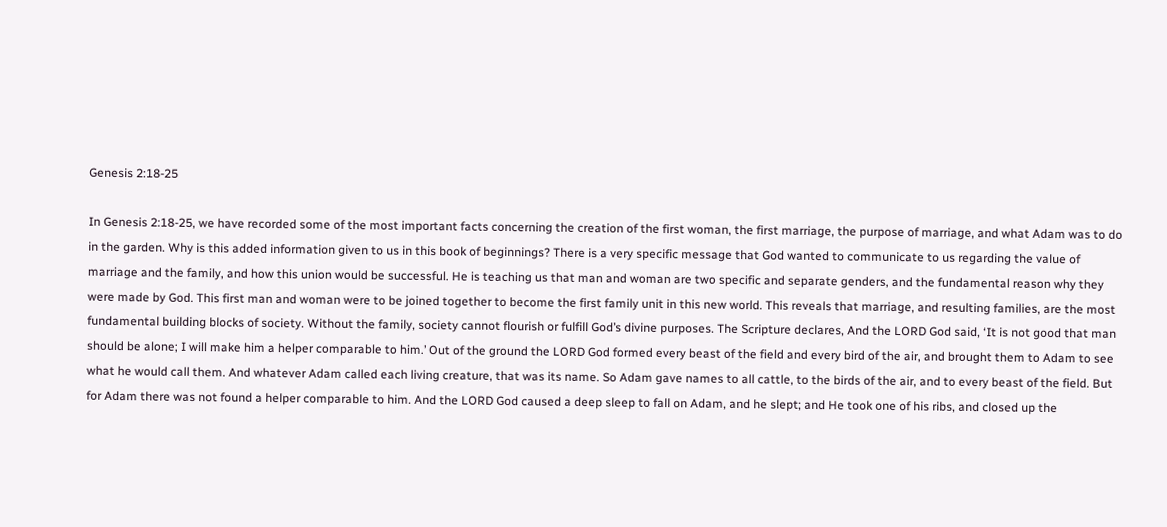Genesis 2:18-25

In Genesis 2:18-25, we have recorded some of the most important facts concerning the creation of the first woman, the first marriage, the purpose of marriage, and what Adam was to do in the garden. Why is this added information given to us in this book of beginnings? There is a very specific message that God wanted to communicate to us regarding the value of marriage and the family, and how this union would be successful. He is teaching us that man and woman are two specific and separate genders, and the fundamental reason why they were made by God. This first man and woman were to be joined together to become the first family unit in this new world. This reveals that marriage, and resulting families, are the most fundamental building blocks of society. Without the family, society cannot flourish or fulfill God’s divine purposes. The Scripture declares, And the LORD God said, ‘It is not good that man should be alone; I will make him a helper comparable to him.’ Out of the ground the LORD God formed every beast of the field and every bird of the air, and brought them to Adam to see what he would call them. And whatever Adam called each living creature, that was its name. So Adam gave names to all cattle, to the birds of the air, and to every beast of the field. But for Adam there was not found a helper comparable to him. And the LORD God caused a deep sleep to fall on Adam, and he slept; and He took one of his ribs, and closed up the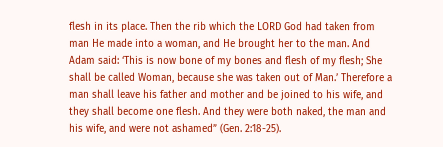flesh in its place. Then the rib which the LORD God had taken from man He made into a woman, and He brought her to the man. And Adam said: ‘This is now bone of my bones and flesh of my flesh; She shall be called Woman, because she was taken out of Man.’ Therefore a man shall leave his father and mother and be joined to his wife, and they shall become one flesh. And they were both naked, the man and his wife, and were not ashamed” (Gen. 2:18-25).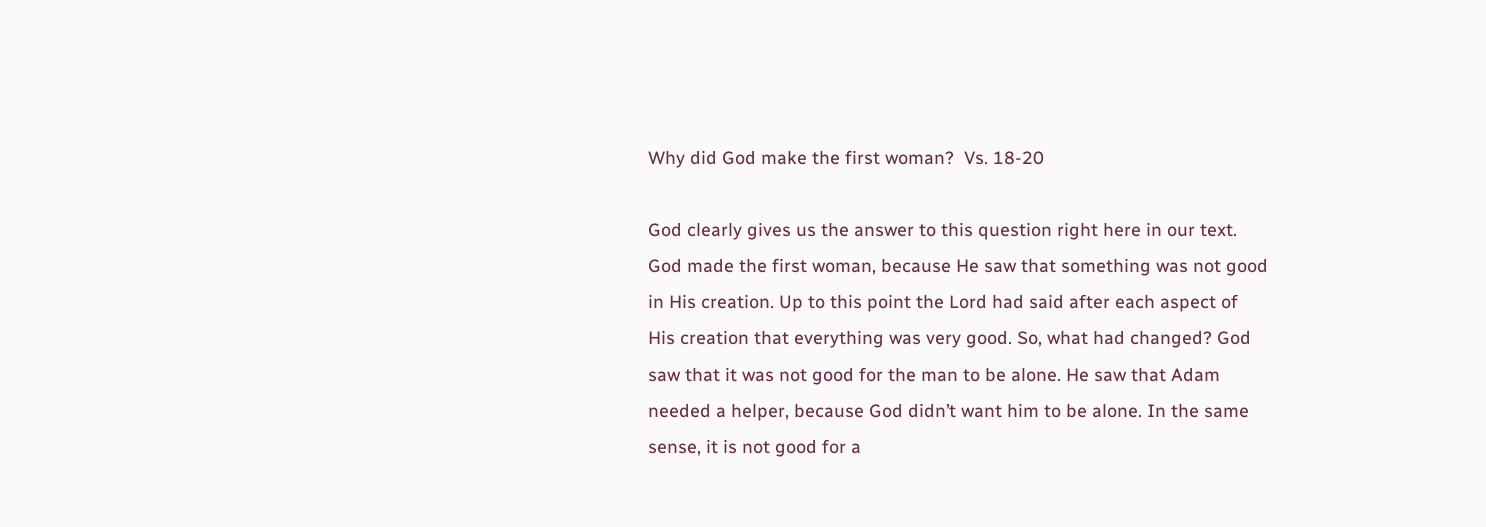Why did God make the first woman?  Vs. 18-20

God clearly gives us the answer to this question right here in our text. God made the first woman, because He saw that something was not good in His creation. Up to this point the Lord had said after each aspect of His creation that everything was very good. So, what had changed? God saw that it was not good for the man to be alone. He saw that Adam needed a helper, because God didn’t want him to be alone. In the same sense, it is not good for a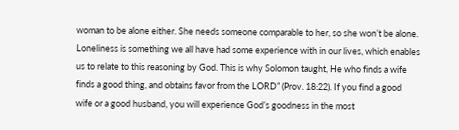woman to be alone either. She needs someone comparable to her, so she won’t be alone. Loneliness is something we all have had some experience with in our lives, which enables us to relate to this reasoning by God. This is why Solomon taught, He who finds a wife finds a good thing, and obtains favor from the LORD” (Prov. 18:22). If you find a good wife or a good husband, you will experience God’s goodness in the most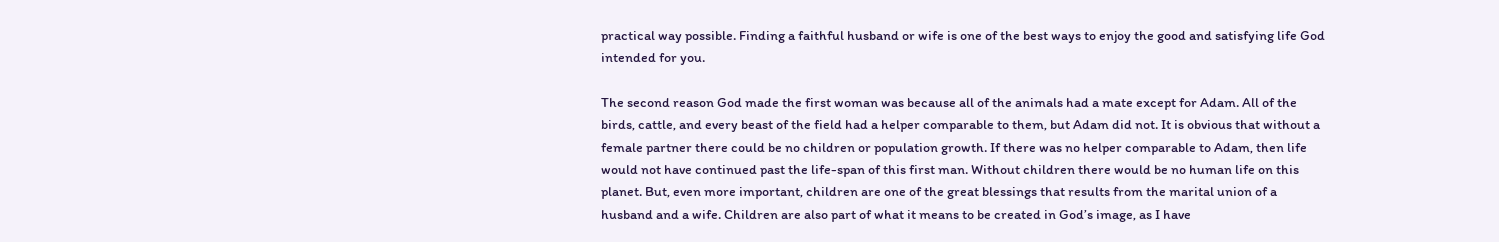practical way possible. Finding a faithful husband or wife is one of the best ways to enjoy the good and satisfying life God intended for you.

The second reason God made the first woman was because all of the animals had a mate except for Adam. All of the birds, cattle, and every beast of the field had a helper comparable to them, but Adam did not. It is obvious that without a female partner there could be no children or population growth. If there was no helper comparable to Adam, then life would not have continued past the life-span of this first man. Without children there would be no human life on this planet. But, even more important, children are one of the great blessings that results from the marital union of a husband and a wife. Children are also part of what it means to be created in God’s image, as I have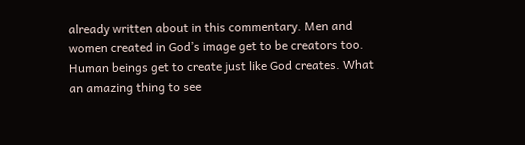already written about in this commentary. Men and women created in God’s image get to be creators too. Human beings get to create just like God creates. What an amazing thing to see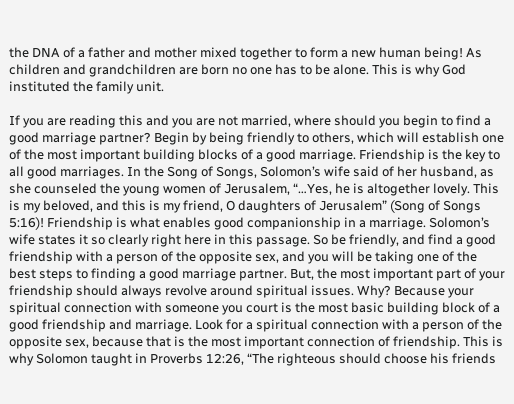the DNA of a father and mother mixed together to form a new human being! As children and grandchildren are born no one has to be alone. This is why God instituted the family unit.

If you are reading this and you are not married, where should you begin to find a good marriage partner? Begin by being friendly to others, which will establish one of the most important building blocks of a good marriage. Friendship is the key to all good marriages. In the Song of Songs, Solomon’s wife said of her husband, as she counseled the young women of Jerusalem, “…Yes, he is altogether lovely. This is my beloved, and this is my friend, O daughters of Jerusalem” (Song of Songs 5:16)! Friendship is what enables good companionship in a marriage. Solomon’s wife states it so clearly right here in this passage. So be friendly, and find a good friendship with a person of the opposite sex, and you will be taking one of the best steps to finding a good marriage partner. But, the most important part of your friendship should always revolve around spiritual issues. Why? Because your spiritual connection with someone you court is the most basic building block of a good friendship and marriage. Look for a spiritual connection with a person of the opposite sex, because that is the most important connection of friendship. This is why Solomon taught in Proverbs 12:26, “The righteous should choose his friends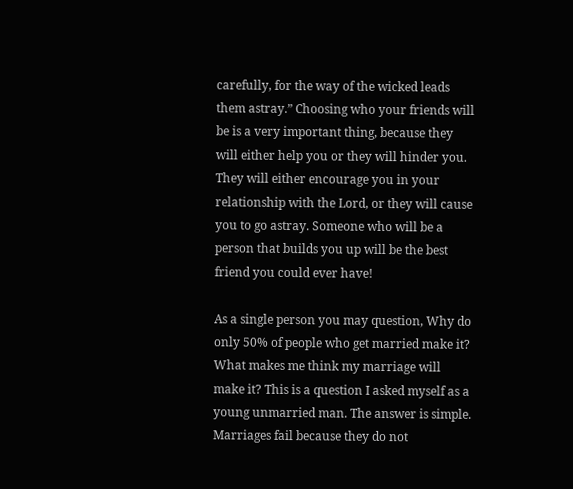carefully, for the way of the wicked leads them astray.” Choosing who your friends will be is a very important thing, because they will either help you or they will hinder you. They will either encourage you in your relationship with the Lord, or they will cause you to go astray. Someone who will be a person that builds you up will be the best friend you could ever have!

As a single person you may question, Why do only 50% of people who get married make it? What makes me think my marriage will make it? This is a question I asked myself as a young unmarried man. The answer is simple. Marriages fail because they do not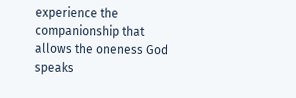experience the companionship that allows the oneness God speaks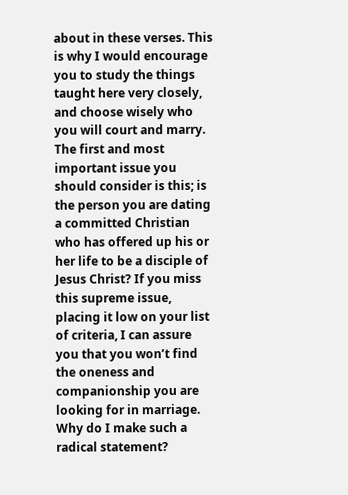about in these verses. This is why I would encourage you to study the things taught here very closely, and choose wisely who you will court and marry. The first and most important issue you should consider is this; is the person you are dating a committed Christian who has offered up his or her life to be a disciple of Jesus Christ? If you miss this supreme issue, placing it low on your list of criteria, I can assure you that you won’t find the oneness and companionship you are looking for in marriage. Why do I make such a radical statement?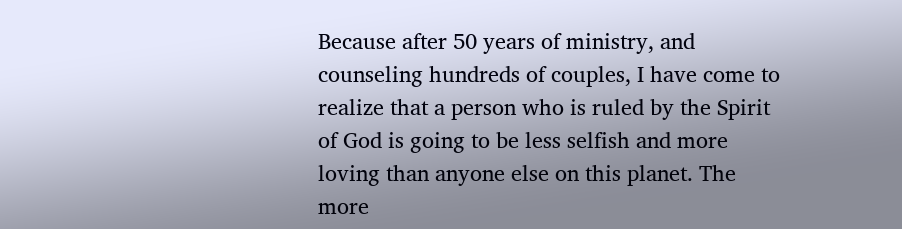Because after 50 years of ministry, and counseling hundreds of couples, I have come to realize that a person who is ruled by the Spirit of God is going to be less selfish and more loving than anyone else on this planet. The more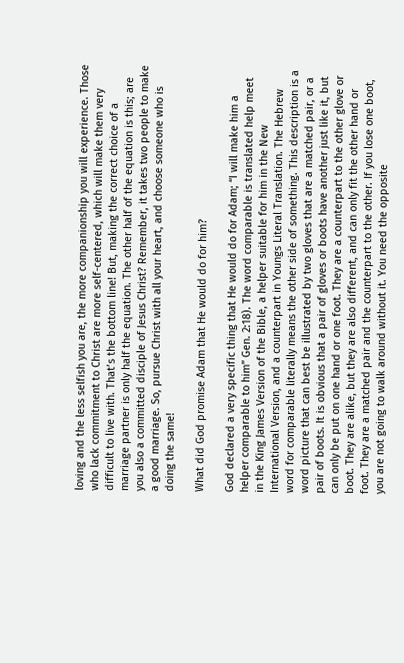loving and the less selfish you are, the more companionship you will experience. Those who lack commitment to Christ are more self-centered, which will make them very difficult to live with. That’s the bottom line! But, making the correct choice of a marriage partner is only half the equation. The other half of the equation is this; are you also a committed disciple of Jesus Christ? Remember, it takes two people to make a good marriage. So, pursue Christ with all your heart, and choose someone who is doing the same!

What did God promise Adam that He would do for him?

God declared a very specific thing that He would do for Adam; “I will make him a helper comparable to him” Gen. 2:18). The word comparable is translated help meet in the King James Version of the Bible, a helper suitable for him in the New International Version, and a counterpart in Youngs Literal Translation. The Hebrew word for comparable literally means the other side of something. This description is a word picture that can best be illustrated by two gloves that are a matched pair, or a pair of boots. It is obvious that a pair of gloves or boots have another just like it, but can only be put on one hand or one foot. They are a counterpart to the other glove or boot. They are alike, but they are also different, and can only fit the other hand or foot. They are a matched pair and the counterpart to the other. If you lose one boot, you are not going to walk around without it. You need the opposite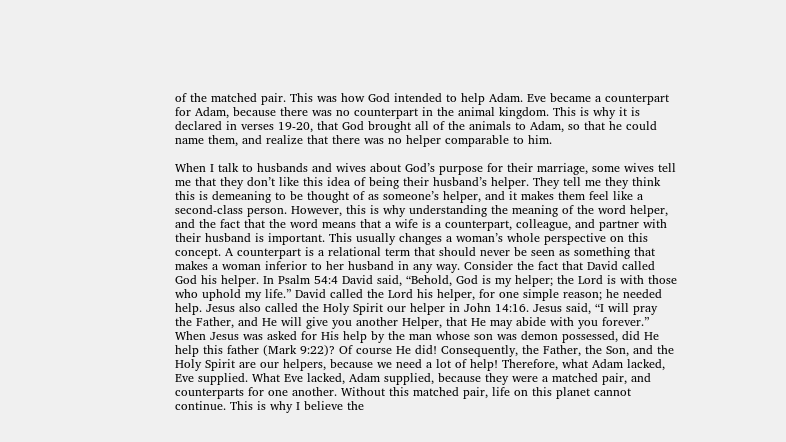of the matched pair. This was how God intended to help Adam. Eve became a counterpart for Adam, because there was no counterpart in the animal kingdom. This is why it is declared in verses 19-20, that God brought all of the animals to Adam, so that he could name them, and realize that there was no helper comparable to him.

When I talk to husbands and wives about God’s purpose for their marriage, some wives tell me that they don’t like this idea of being their husband’s helper. They tell me they think this is demeaning to be thought of as someone’s helper, and it makes them feel like a second-class person. However, this is why understanding the meaning of the word helper, and the fact that the word means that a wife is a counterpart, colleague, and partner with their husband is important. This usually changes a woman’s whole perspective on this concept. A counterpart is a relational term that should never be seen as something that makes a woman inferior to her husband in any way. Consider the fact that David called God his helper. In Psalm 54:4 David said, “Behold, God is my helper; the Lord is with those who uphold my life.” David called the Lord his helper, for one simple reason; he needed help. Jesus also called the Holy Spirit our helper in John 14:16. Jesus said, “I will pray the Father, and He will give you another Helper, that He may abide with you forever.” When Jesus was asked for His help by the man whose son was demon possessed, did He help this father (Mark 9:22)? Of course He did! Consequently, the Father, the Son, and the Holy Spirit are our helpers, because we need a lot of help! Therefore, what Adam lacked, Eve supplied. What Eve lacked, Adam supplied, because they were a matched pair, and counterparts for one another. Without this matched pair, life on this planet cannot continue. This is why I believe the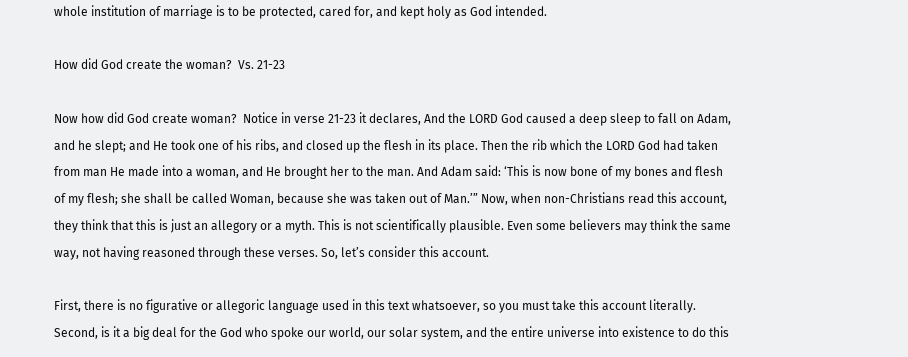whole institution of marriage is to be protected, cared for, and kept holy as God intended.

How did God create the woman?  Vs. 21-23

Now how did God create woman?  Notice in verse 21-23 it declares, And the LORD God caused a deep sleep to fall on Adam, and he slept; and He took one of his ribs, and closed up the flesh in its place. Then the rib which the LORD God had taken from man He made into a woman, and He brought her to the man. And Adam said: ‘This is now bone of my bones and flesh of my flesh; she shall be called Woman, because she was taken out of Man.’” Now, when non-Christians read this account, they think that this is just an allegory or a myth. This is not scientifically plausible. Even some believers may think the same way, not having reasoned through these verses. So, let’s consider this account.

First, there is no figurative or allegoric language used in this text whatsoever, so you must take this account literally. Second, is it a big deal for the God who spoke our world, our solar system, and the entire universe into existence to do this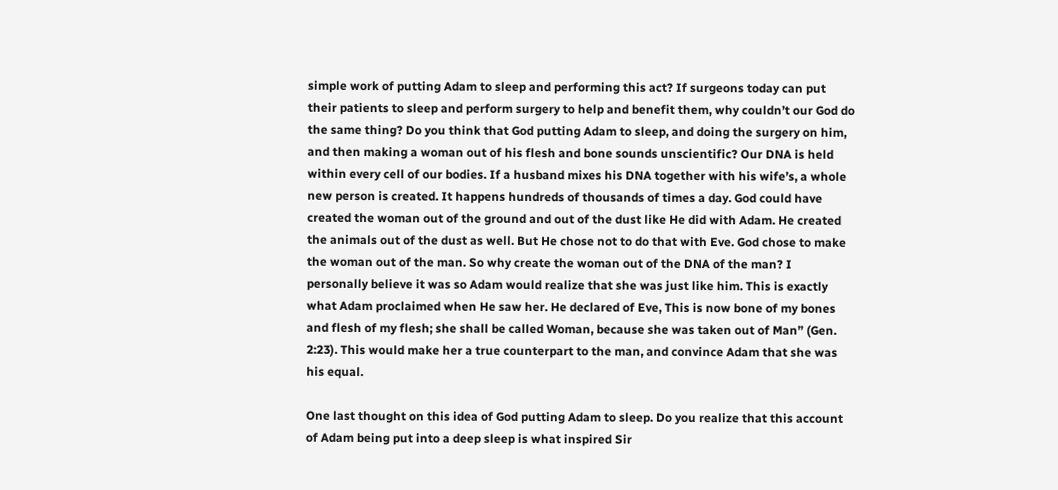simple work of putting Adam to sleep and performing this act? If surgeons today can put their patients to sleep and perform surgery to help and benefit them, why couldn’t our God do the same thing? Do you think that God putting Adam to sleep, and doing the surgery on him, and then making a woman out of his flesh and bone sounds unscientific? Our DNA is held within every cell of our bodies. If a husband mixes his DNA together with his wife’s, a whole new person is created. It happens hundreds of thousands of times a day. God could have created the woman out of the ground and out of the dust like He did with Adam. He created the animals out of the dust as well. But He chose not to do that with Eve. God chose to make the woman out of the man. So why create the woman out of the DNA of the man? I personally believe it was so Adam would realize that she was just like him. This is exactly what Adam proclaimed when He saw her. He declared of Eve, This is now bone of my bones and flesh of my flesh; she shall be called Woman, because she was taken out of Man” (Gen. 2:23). This would make her a true counterpart to the man, and convince Adam that she was his equal.

One last thought on this idea of God putting Adam to sleep. Do you realize that this account of Adam being put into a deep sleep is what inspired Sir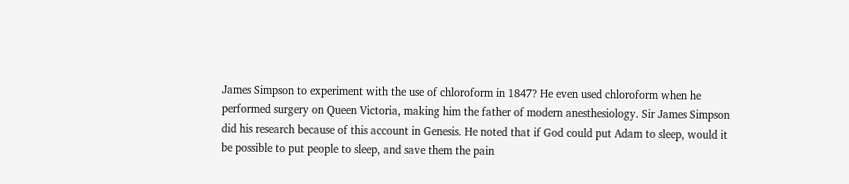James Simpson to experiment with the use of chloroform in 1847? He even used chloroform when he performed surgery on Queen Victoria, making him the father of modern anesthesiology. Sir James Simpson did his research because of this account in Genesis. He noted that if God could put Adam to sleep, would it be possible to put people to sleep, and save them the pain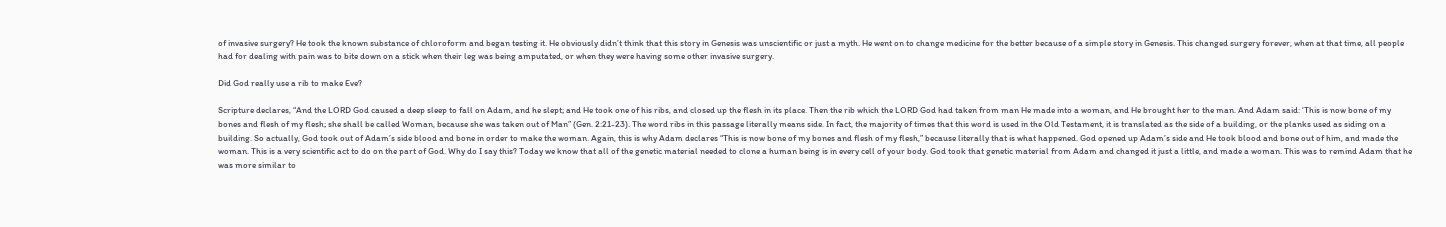of invasive surgery? He took the known substance of chloroform and began testing it. He obviously didn’t think that this story in Genesis was unscientific or just a myth. He went on to change medicine for the better because of a simple story in Genesis. This changed surgery forever, when at that time, all people had for dealing with pain was to bite down on a stick when their leg was being amputated, or when they were having some other invasive surgery.

Did God really use a rib to make Eve?

Scripture declares, “And the LORD God caused a deep sleep to fall on Adam, and he slept; and He took one of his ribs, and closed up the flesh in its place. Then the rib which the LORD God had taken from man He made into a woman, and He brought her to the man. And Adam said: ‘This is now bone of my bones and flesh of my flesh; she shall be called Woman, because she was taken out of Man” (Gen. 2:21-23). The word ribs in this passage literally means side. In fact, the majority of times that this word is used in the Old Testament, it is translated as the side of a building, or the planks used as siding on a building. So actually, God took out of Adam’s side blood and bone in order to make the woman. Again, this is why Adam declares “This is now bone of my bones and flesh of my flesh,” because literally that is what happened. God opened up Adam’s side and He took blood and bone out of him, and made the woman. This is a very scientific act to do on the part of God. Why do I say this? Today we know that all of the genetic material needed to clone a human being is in every cell of your body. God took that genetic material from Adam and changed it just a little, and made a woman. This was to remind Adam that he was more similar to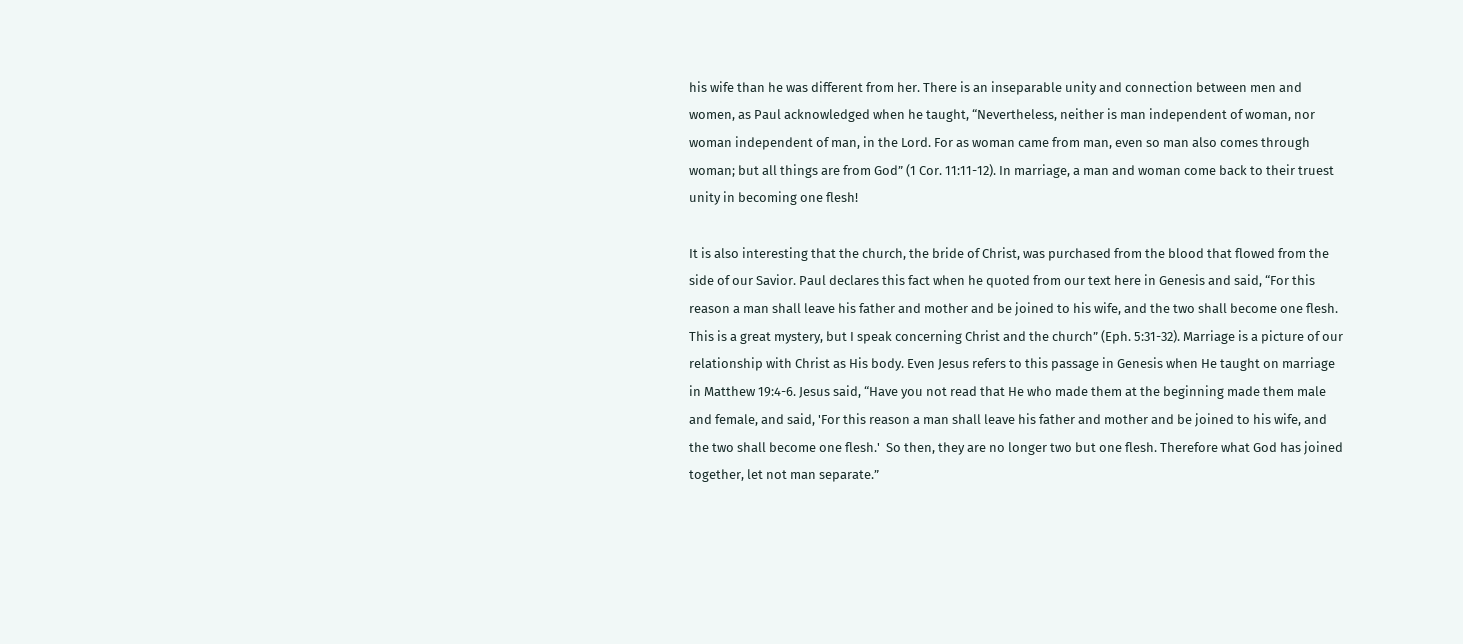his wife than he was different from her. There is an inseparable unity and connection between men and women, as Paul acknowledged when he taught, “Nevertheless, neither is man independent of woman, nor woman independent of man, in the Lord. For as woman came from man, even so man also comes through woman; but all things are from God” (1 Cor. 11:11-12). In marriage, a man and woman come back to their truest unity in becoming one flesh!

It is also interesting that the church, the bride of Christ, was purchased from the blood that flowed from the side of our Savior. Paul declares this fact when he quoted from our text here in Genesis and said, “For this reason a man shall leave his father and mother and be joined to his wife, and the two shall become one flesh. This is a great mystery, but I speak concerning Christ and the church” (Eph. 5:31-32). Marriage is a picture of our relationship with Christ as His body. Even Jesus refers to this passage in Genesis when He taught on marriage in Matthew 19:4-6. Jesus said, “Have you not read that He who made them at the beginning made them male and female, and said, 'For this reason a man shall leave his father and mother and be joined to his wife, and the two shall become one flesh.'  So then, they are no longer two but one flesh. Therefore what God has joined together, let not man separate.”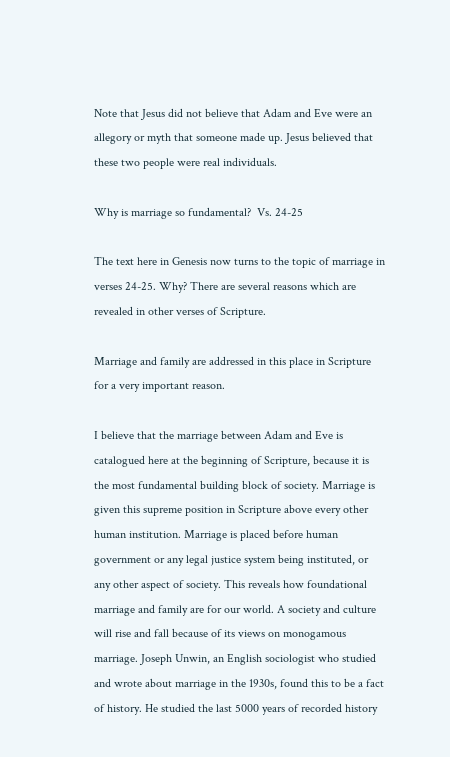Note that Jesus did not believe that Adam and Eve were an allegory or myth that someone made up. Jesus believed that these two people were real individuals.

Why is marriage so fundamental?  Vs. 24-25

The text here in Genesis now turns to the topic of marriage in verses 24-25. Why? There are several reasons which are revealed in other verses of Scripture.

Marriage and family are addressed in this place in Scripture for a very important reason.

I believe that the marriage between Adam and Eve is catalogued here at the beginning of Scripture, because it is the most fundamental building block of society. Marriage is given this supreme position in Scripture above every other human institution. Marriage is placed before human government or any legal justice system being instituted, or any other aspect of society. This reveals how foundational marriage and family are for our world. A society and culture will rise and fall because of its views on monogamous marriage. Joseph Unwin, an English sociologist who studied and wrote about marriage in the 1930s, found this to be a fact of history. He studied the last 5000 years of recorded history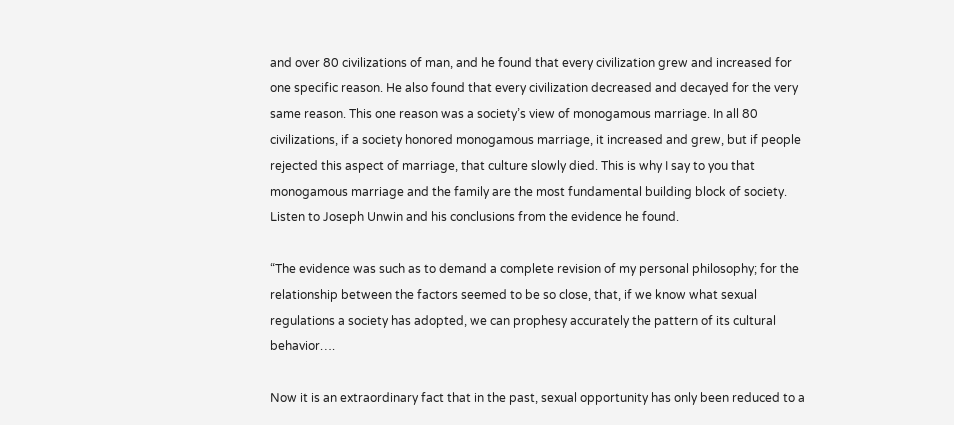and over 80 civilizations of man, and he found that every civilization grew and increased for one specific reason. He also found that every civilization decreased and decayed for the very same reason. This one reason was a society’s view of monogamous marriage. In all 80 civilizations, if a society honored monogamous marriage, it increased and grew, but if people rejected this aspect of marriage, that culture slowly died. This is why I say to you that monogamous marriage and the family are the most fundamental building block of society. Listen to Joseph Unwin and his conclusions from the evidence he found.

“The evidence was such as to demand a complete revision of my personal philosophy; for the relationship between the factors seemed to be so close, that, if we know what sexual regulations a society has adopted, we can prophesy accurately the pattern of its cultural behavior….

Now it is an extraordinary fact that in the past, sexual opportunity has only been reduced to a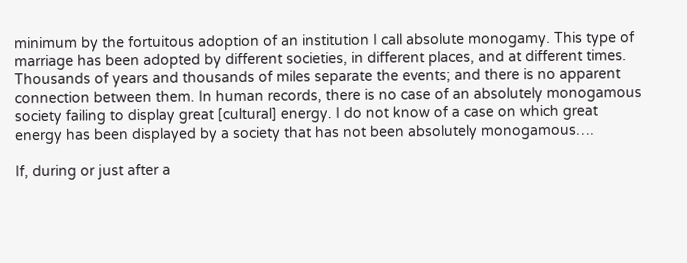minimum by the fortuitous adoption of an institution I call absolute monogamy. This type of marriage has been adopted by different societies, in different places, and at different times. Thousands of years and thousands of miles separate the events; and there is no apparent connection between them. In human records, there is no case of an absolutely monogamous society failing to display great [cultural] energy. I do not know of a case on which great energy has been displayed by a society that has not been absolutely monogamous….

If, during or just after a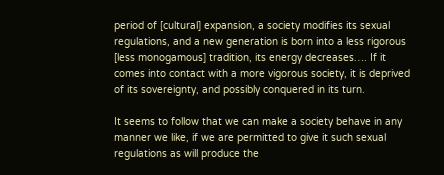period of [cultural] expansion, a society modifies its sexual regulations, and a new generation is born into a less rigorous [less monogamous] tradition, its energy decreases…. If it comes into contact with a more vigorous society, it is deprived of its sovereignty, and possibly conquered in its turn.

It seems to follow that we can make a society behave in any manner we like, if we are permitted to give it such sexual regulations as will produce the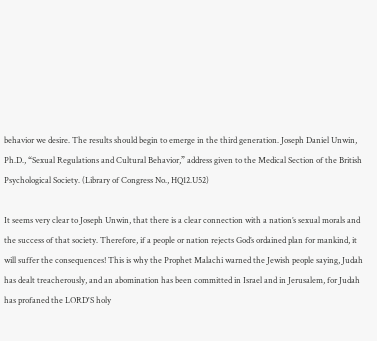behavior we desire. The results should begin to emerge in the third generation. Joseph Daniel Unwin, Ph.D., “Sexual Regulations and Cultural Behavior,” address given to the Medical Section of the British Psychological Society. (Library of Congress No., HQ12.U52)

It seems very clear to Joseph Unwin, that there is a clear connection with a nation’s sexual morals and the success of that society. Therefore, if a people or nation rejects God’s ordained plan for mankind, it will suffer the consequences! This is why the Prophet Malachi warned the Jewish people saying, Judah has dealt treacherously, and an abomination has been committed in Israel and in Jerusalem, for Judah has profaned the LORD'S holy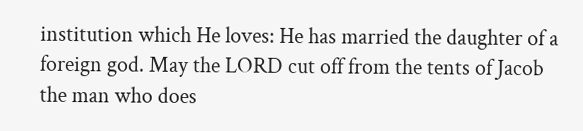institution which He loves: He has married the daughter of a foreign god. May the LORD cut off from the tents of Jacob the man who does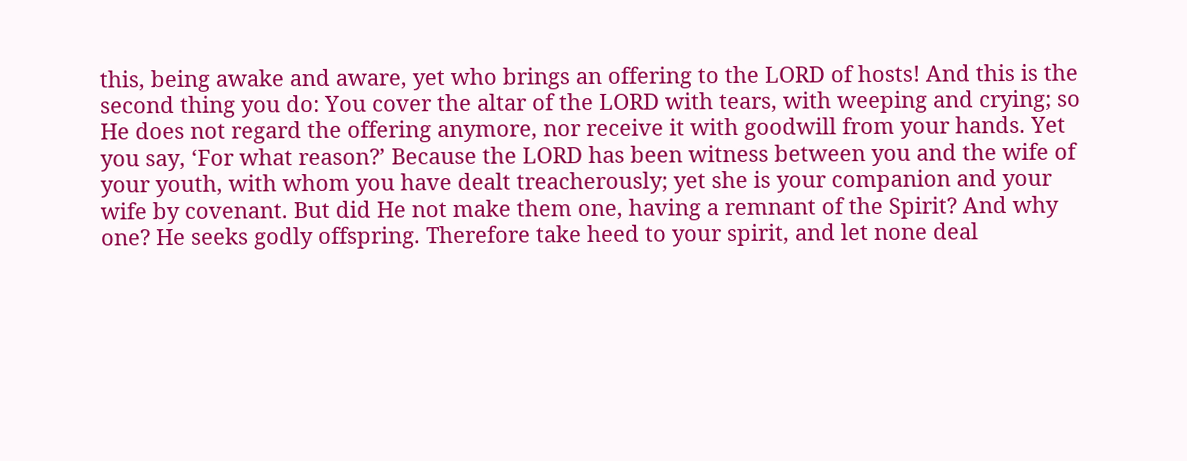this, being awake and aware, yet who brings an offering to the LORD of hosts! And this is the second thing you do: You cover the altar of the LORD with tears, with weeping and crying; so He does not regard the offering anymore, nor receive it with goodwill from your hands. Yet you say, ‘For what reason?’ Because the LORD has been witness between you and the wife of your youth, with whom you have dealt treacherously; yet she is your companion and your wife by covenant. But did He not make them one, having a remnant of the Spirit? And why one? He seeks godly offspring. Therefore take heed to your spirit, and let none deal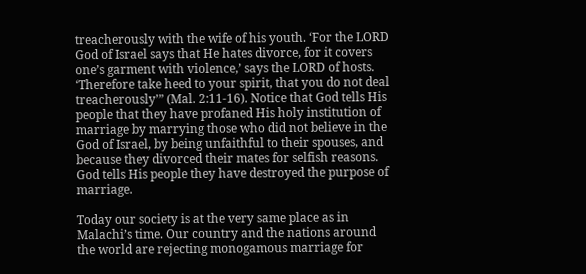treacherously with the wife of his youth. ‘For the LORD God of Israel says that He hates divorce, for it covers one’s garment with violence,’ says the LORD of hosts. ‘Therefore take heed to your spirit, that you do not deal treacherously’” (Mal. 2:11-16). Notice that God tells His people that they have profaned His holy institution of marriage by marrying those who did not believe in the God of Israel, by being unfaithful to their spouses, and because they divorced their mates for selfish reasons. God tells His people they have destroyed the purpose of marriage.

Today our society is at the very same place as in Malachi’s time. Our country and the nations around the world are rejecting monogamous marriage for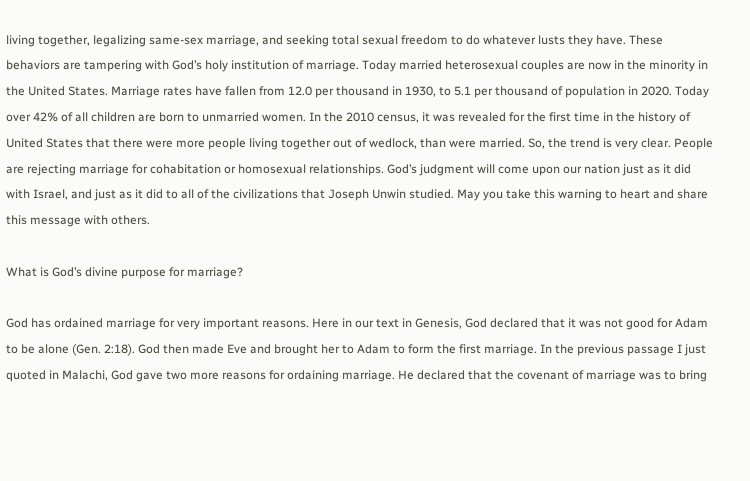living together, legalizing same-sex marriage, and seeking total sexual freedom to do whatever lusts they have. These behaviors are tampering with God’s holy institution of marriage. Today married heterosexual couples are now in the minority in the United States. Marriage rates have fallen from 12.0 per thousand in 1930, to 5.1 per thousand of population in 2020. Today over 42% of all children are born to unmarried women. In the 2010 census, it was revealed for the first time in the history of United States that there were more people living together out of wedlock, than were married. So, the trend is very clear. People are rejecting marriage for cohabitation or homosexual relationships. God’s judgment will come upon our nation just as it did with Israel, and just as it did to all of the civilizations that Joseph Unwin studied. May you take this warning to heart and share this message with others.

What is God’s divine purpose for marriage?

God has ordained marriage for very important reasons. Here in our text in Genesis, God declared that it was not good for Adam to be alone (Gen. 2:18). God then made Eve and brought her to Adam to form the first marriage. In the previous passage I just quoted in Malachi, God gave two more reasons for ordaining marriage. He declared that the covenant of marriage was to bring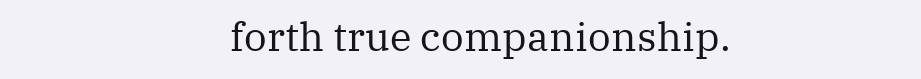forth true companionship.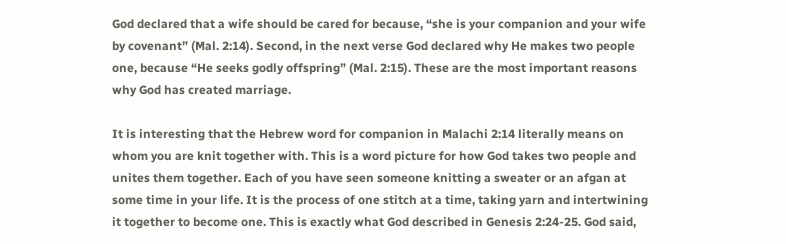God declared that a wife should be cared for because, “she is your companion and your wife by covenant” (Mal. 2:14). Second, in the next verse God declared why He makes two people one, because “He seeks godly offspring” (Mal. 2:15). These are the most important reasons why God has created marriage.

It is interesting that the Hebrew word for companion in Malachi 2:14 literally means on whom you are knit together with. This is a word picture for how God takes two people and unites them together. Each of you have seen someone knitting a sweater or an afgan at some time in your life. It is the process of one stitch at a time, taking yarn and intertwining it together to become one. This is exactly what God described in Genesis 2:24-25. God said,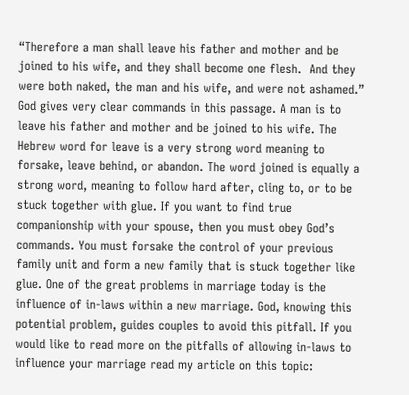“Therefore a man shall leave his father and mother and be joined to his wife, and they shall become one flesh.  And they were both naked, the man and his wife, and were not ashamed.” God gives very clear commands in this passage. A man is to leave his father and mother and be joined to his wife. The Hebrew word for leave is a very strong word meaning to forsake, leave behind, or abandon. The word joined is equally a strong word, meaning to follow hard after, cling to, or to be stuck together with glue. If you want to find true companionship with your spouse, then you must obey God’s commands. You must forsake the control of your previous family unit and form a new family that is stuck together like glue. One of the great problems in marriage today is the influence of in-laws within a new marriage. God, knowing this potential problem, guides couples to avoid this pitfall. If you would like to read more on the pitfalls of allowing in-laws to influence your marriage read my article on this topic: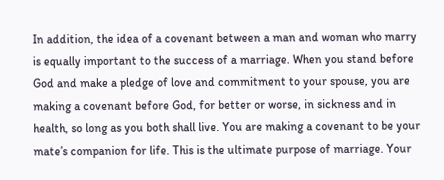In addition, the idea of a covenant between a man and woman who marry is equally important to the success of a marriage. When you stand before God and make a pledge of love and commitment to your spouse, you are making a covenant before God, for better or worse, in sickness and in health, so long as you both shall live. You are making a covenant to be your mate’s companion for life. This is the ultimate purpose of marriage. Your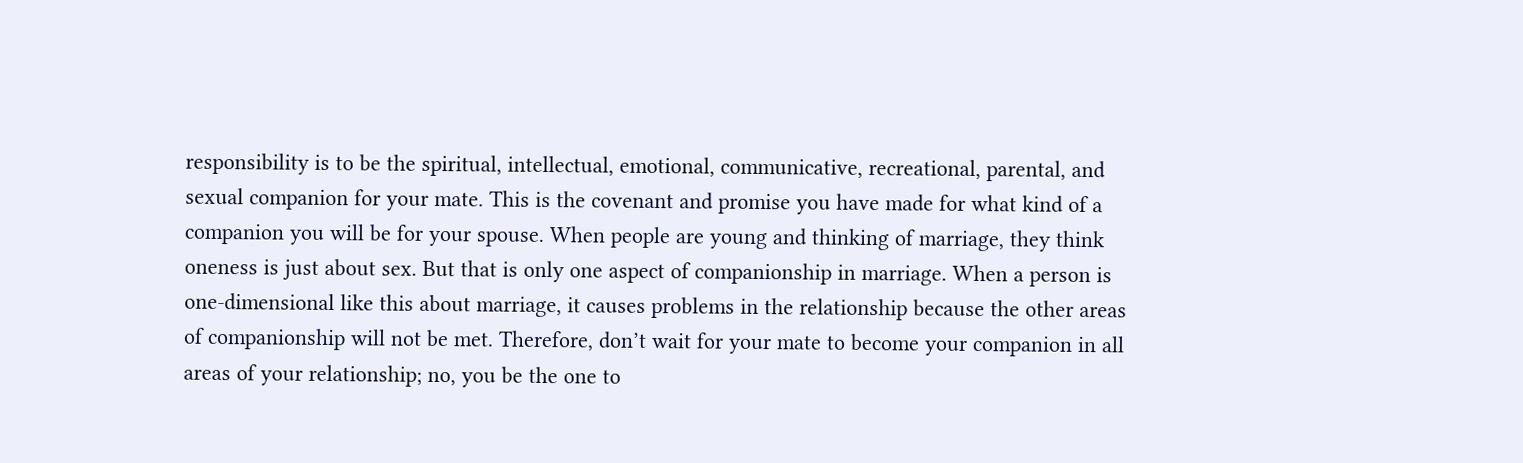responsibility is to be the spiritual, intellectual, emotional, communicative, recreational, parental, and sexual companion for your mate. This is the covenant and promise you have made for what kind of a companion you will be for your spouse. When people are young and thinking of marriage, they think oneness is just about sex. But that is only one aspect of companionship in marriage. When a person is one-dimensional like this about marriage, it causes problems in the relationship because the other areas of companionship will not be met. Therefore, don’t wait for your mate to become your companion in all areas of your relationship; no, you be the one to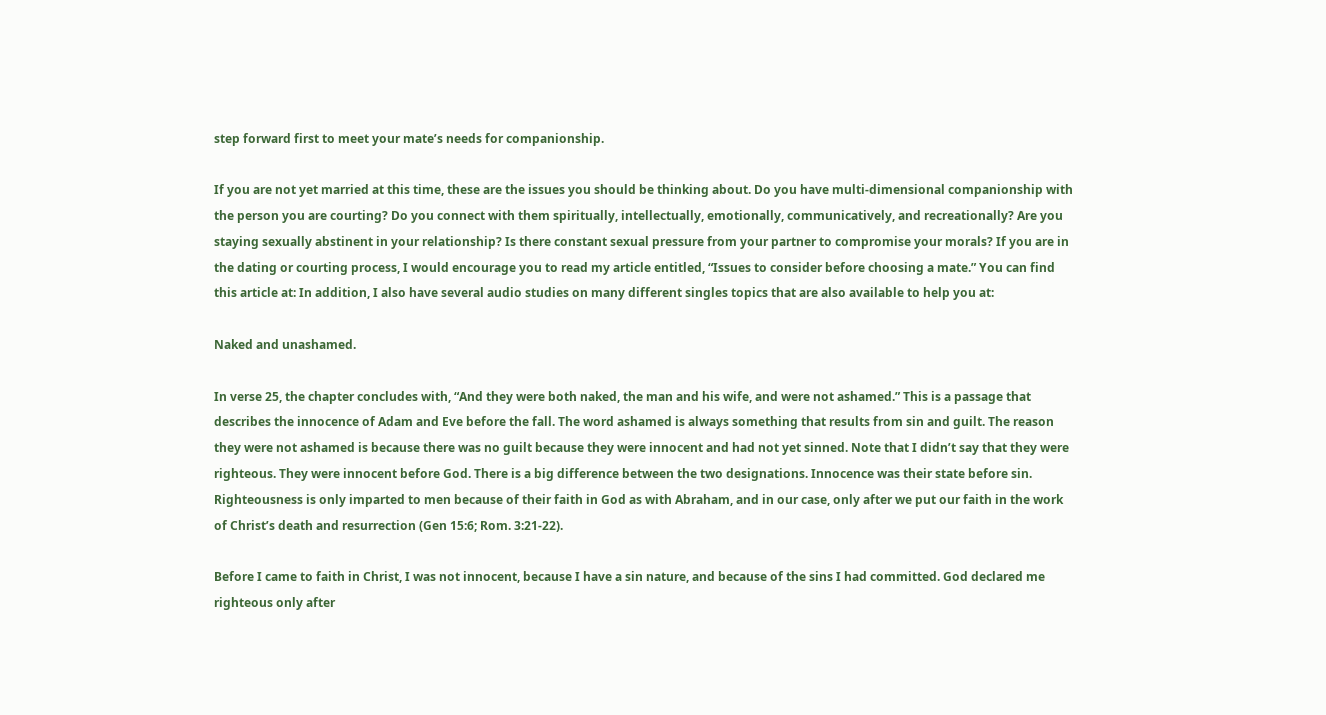step forward first to meet your mate’s needs for companionship.

If you are not yet married at this time, these are the issues you should be thinking about. Do you have multi-dimensional companionship with the person you are courting? Do you connect with them spiritually, intellectually, emotionally, communicatively, and recreationally? Are you staying sexually abstinent in your relationship? Is there constant sexual pressure from your partner to compromise your morals? If you are in the dating or courting process, I would encourage you to read my article entitled, “Issues to consider before choosing a mate.” You can find this article at: In addition, I also have several audio studies on many different singles topics that are also available to help you at:

Naked and unashamed.

In verse 25, the chapter concludes with, “And they were both naked, the man and his wife, and were not ashamed.” This is a passage that describes the innocence of Adam and Eve before the fall. The word ashamed is always something that results from sin and guilt. The reason they were not ashamed is because there was no guilt because they were innocent and had not yet sinned. Note that I didn’t say that they were righteous. They were innocent before God. There is a big difference between the two designations. Innocence was their state before sin. Righteousness is only imparted to men because of their faith in God as with Abraham, and in our case, only after we put our faith in the work of Christ’s death and resurrection (Gen 15:6; Rom. 3:21-22).

Before I came to faith in Christ, I was not innocent, because I have a sin nature, and because of the sins I had committed. God declared me righteous only after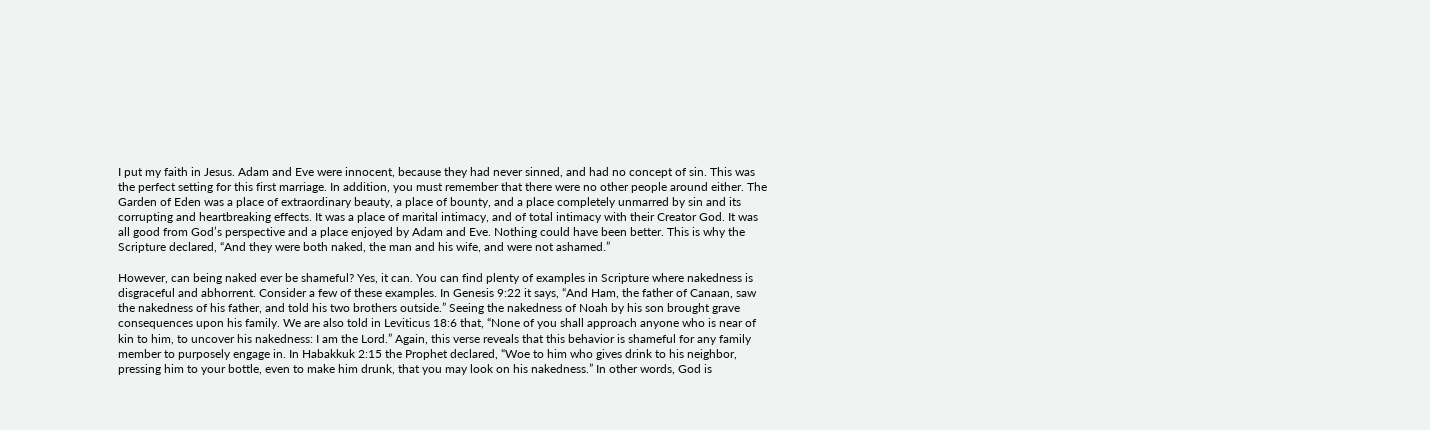I put my faith in Jesus. Adam and Eve were innocent, because they had never sinned, and had no concept of sin. This was the perfect setting for this first marriage. In addition, you must remember that there were no other people around either. The Garden of Eden was a place of extraordinary beauty, a place of bounty, and a place completely unmarred by sin and its corrupting and heartbreaking effects. It was a place of marital intimacy, and of total intimacy with their Creator God. It was all good from God’s perspective and a place enjoyed by Adam and Eve. Nothing could have been better. This is why the Scripture declared, “And they were both naked, the man and his wife, and were not ashamed.”

However, can being naked ever be shameful? Yes, it can. You can find plenty of examples in Scripture where nakedness is disgraceful and abhorrent. Consider a few of these examples. In Genesis 9:22 it says, “And Ham, the father of Canaan, saw the nakedness of his father, and told his two brothers outside.” Seeing the nakedness of Noah by his son brought grave consequences upon his family. We are also told in Leviticus 18:6 that, “None of you shall approach anyone who is near of kin to him, to uncover his nakedness: I am the Lord.” Again, this verse reveals that this behavior is shameful for any family member to purposely engage in. In Habakkuk 2:15 the Prophet declared, “Woe to him who gives drink to his neighbor, pressing him to your bottle, even to make him drunk, that you may look on his nakedness.” In other words, God is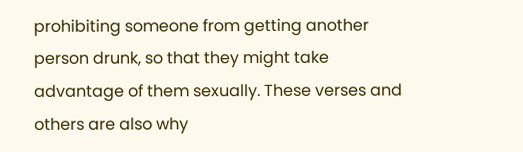prohibiting someone from getting another person drunk, so that they might take advantage of them sexually. These verses and others are also why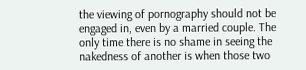the viewing of pornography should not be engaged in, even by a married couple. The only time there is no shame in seeing the nakedness of another is when those two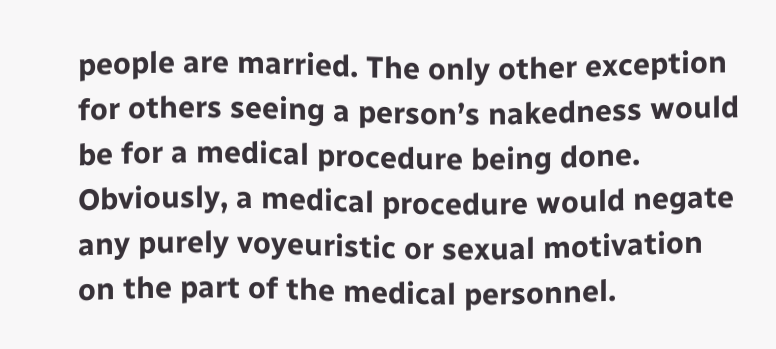people are married. The only other exception for others seeing a person’s nakedness would be for a medical procedure being done. Obviously, a medical procedure would negate any purely voyeuristic or sexual motivation on the part of the medical personnel.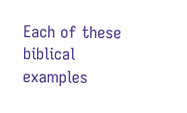Each of these biblical examples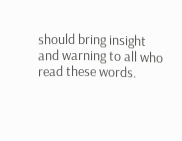should bring insight and warning to all who read these words.